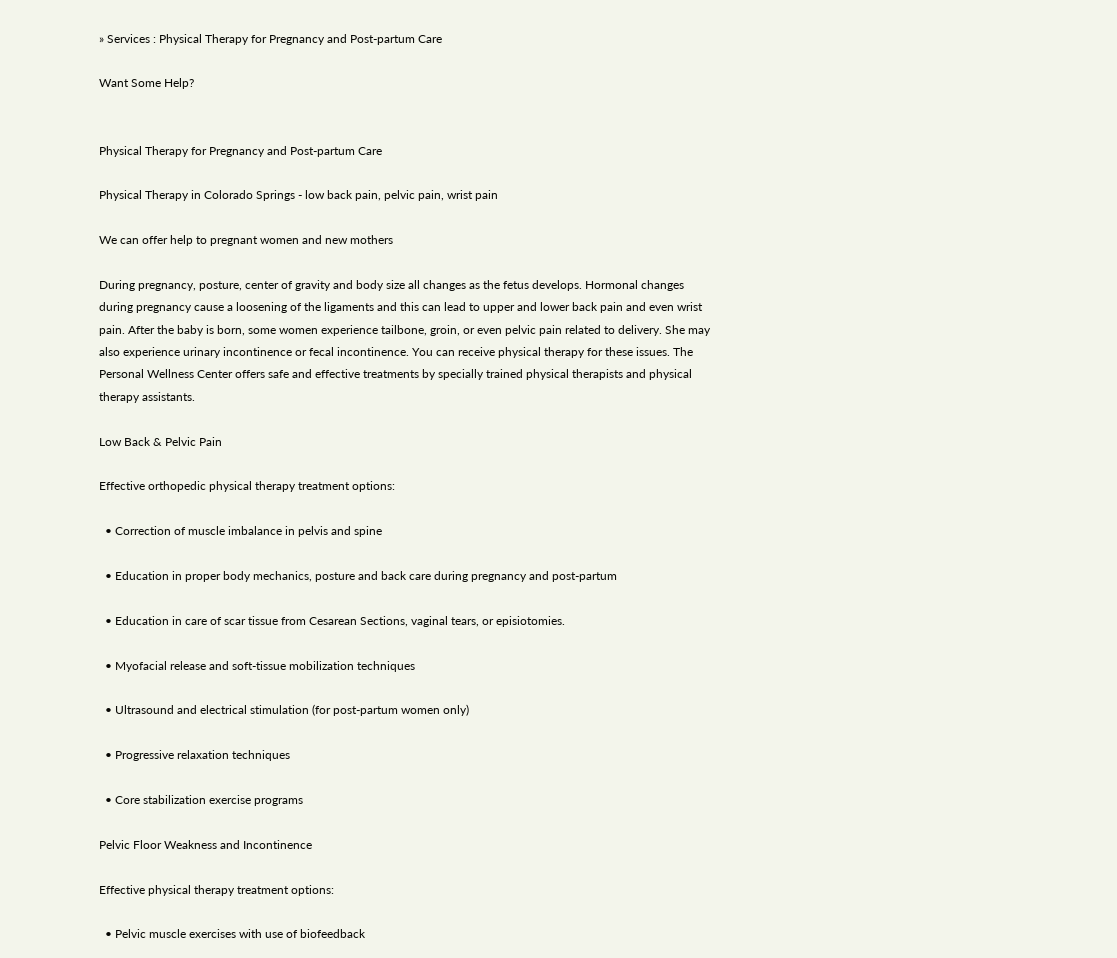» Services : Physical Therapy for Pregnancy and Post-partum Care

Want Some Help?


Physical Therapy for Pregnancy and Post-partum Care

Physical Therapy in Colorado Springs - low back pain, pelvic pain, wrist pain

We can offer help to pregnant women and new mothers

During pregnancy, posture, center of gravity and body size all changes as the fetus develops. Hormonal changes during pregnancy cause a loosening of the ligaments and this can lead to upper and lower back pain and even wrist pain. After the baby is born, some women experience tailbone, groin, or even pelvic pain related to delivery. She may also experience urinary incontinence or fecal incontinence. You can receive physical therapy for these issues. The Personal Wellness Center offers safe and effective treatments by specially trained physical therapists and physical therapy assistants.

Low Back & Pelvic Pain

Effective orthopedic physical therapy treatment options:

  • Correction of muscle imbalance in pelvis and spine

  • Education in proper body mechanics, posture and back care during pregnancy and post-partum

  • Education in care of scar tissue from Cesarean Sections, vaginal tears, or episiotomies.

  • Myofacial release and soft-tissue mobilization techniques

  • Ultrasound and electrical stimulation (for post-partum women only)

  • Progressive relaxation techniques

  • Core stabilization exercise programs

Pelvic Floor Weakness and Incontinence

Effective physical therapy treatment options:

  • Pelvic muscle exercises with use of biofeedback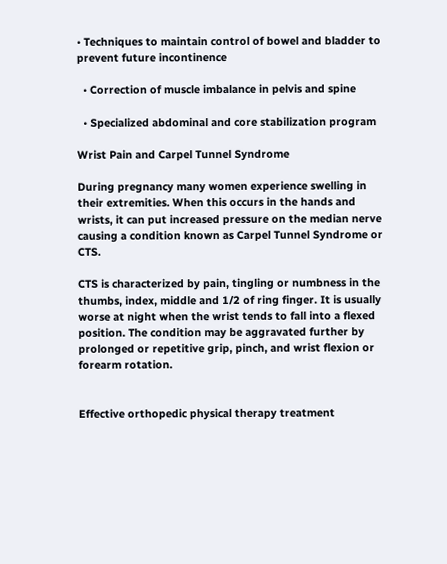• Techniques to maintain control of bowel and bladder to prevent future incontinence

  • Correction of muscle imbalance in pelvis and spine

  • Specialized abdominal and core stabilization program

Wrist Pain and Carpel Tunnel Syndrome

During pregnancy many women experience swelling in their extremities. When this occurs in the hands and wrists, it can put increased pressure on the median nerve causing a condition known as Carpel Tunnel Syndrome or CTS.

CTS is characterized by pain, tingling or numbness in the thumbs, index, middle and 1/2 of ring finger. It is usually worse at night when the wrist tends to fall into a flexed position. The condition may be aggravated further by prolonged or repetitive grip, pinch, and wrist flexion or forearm rotation.


Effective orthopedic physical therapy treatment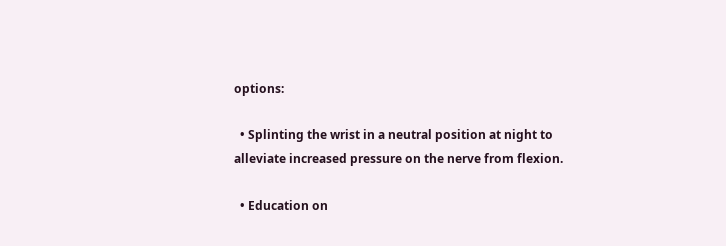options:

  • Splinting the wrist in a neutral position at night to alleviate increased pressure on the nerve from flexion.

  • Education on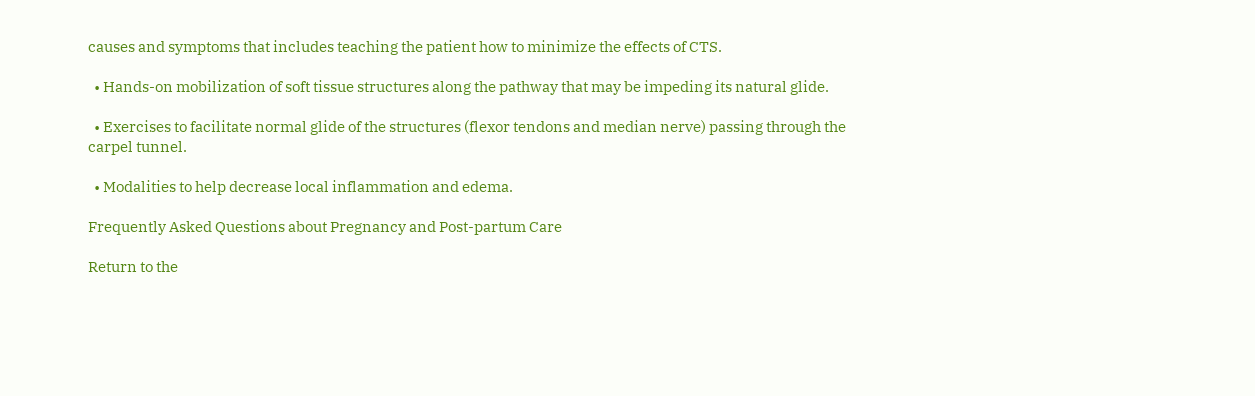causes and symptoms that includes teaching the patient how to minimize the effects of CTS.

  • Hands-on mobilization of soft tissue structures along the pathway that may be impeding its natural glide.

  • Exercises to facilitate normal glide of the structures (flexor tendons and median nerve) passing through the carpel tunnel.

  • Modalities to help decrease local inflammation and edema.

Frequently Asked Questions about Pregnancy and Post-partum Care

Return to the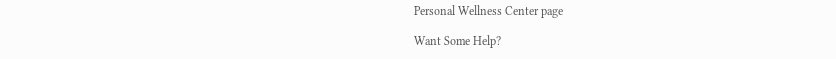Personal Wellness Center page

Want Some Help?